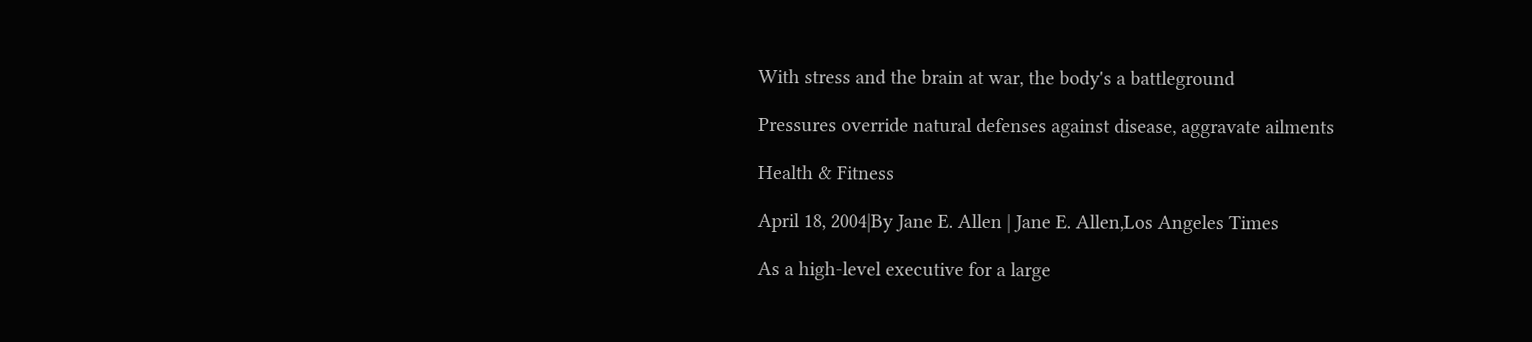With stress and the brain at war, the body's a battleground

Pressures override natural defenses against disease, aggravate ailments

Health & Fitness

April 18, 2004|By Jane E. Allen | Jane E. Allen,Los Angeles Times

As a high-level executive for a large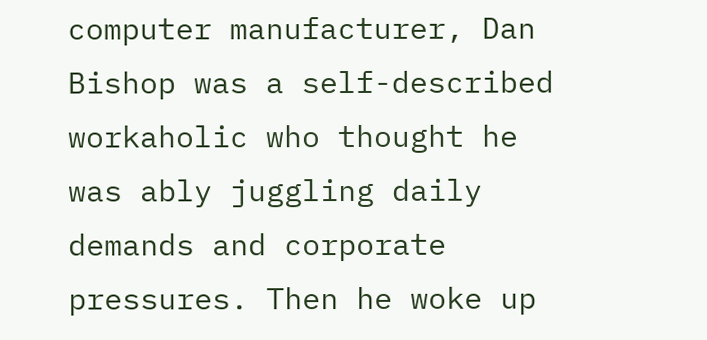computer manufacturer, Dan Bishop was a self-described workaholic who thought he was ably juggling daily demands and corporate pressures. Then he woke up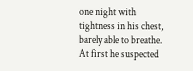one night with tightness in his chest, barely able to breathe. At first he suspected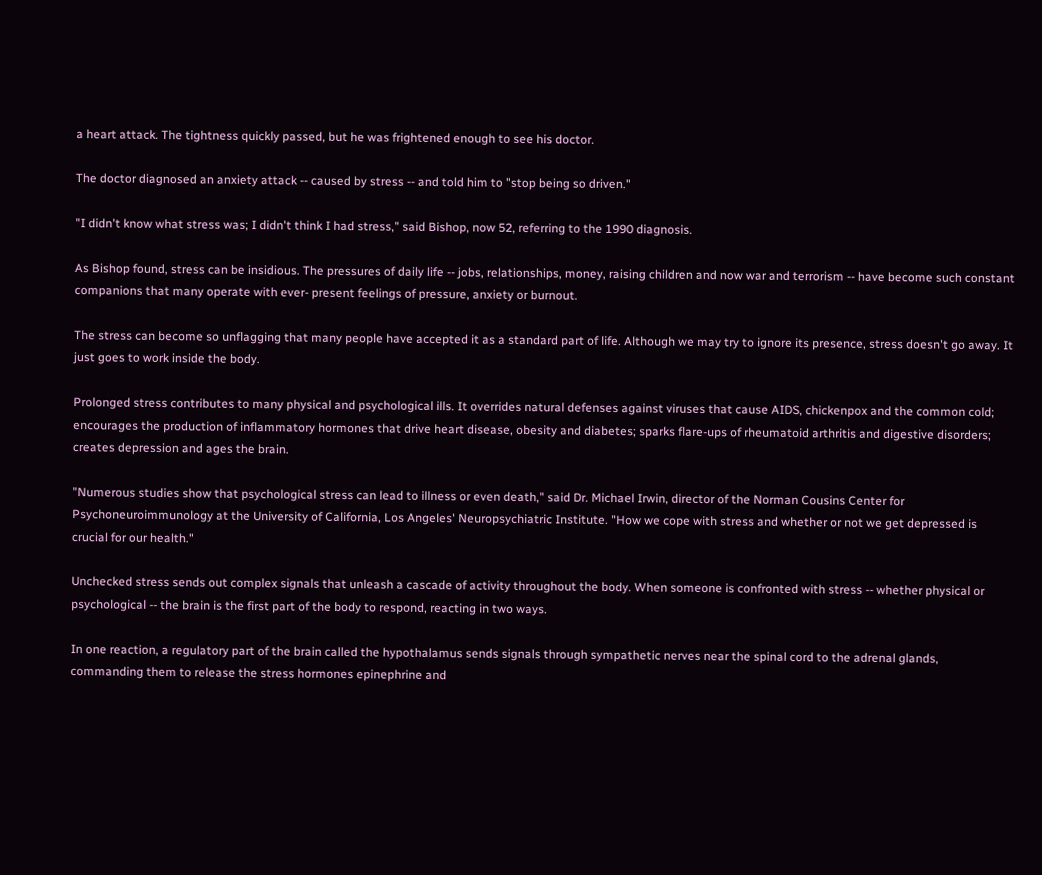a heart attack. The tightness quickly passed, but he was frightened enough to see his doctor.

The doctor diagnosed an anxiety attack -- caused by stress -- and told him to "stop being so driven."

"I didn't know what stress was; I didn't think I had stress," said Bishop, now 52, referring to the 1990 diagnosis.

As Bishop found, stress can be insidious. The pressures of daily life -- jobs, relationships, money, raising children and now war and terrorism -- have become such constant companions that many operate with ever- present feelings of pressure, anxiety or burnout.

The stress can become so unflagging that many people have accepted it as a standard part of life. Although we may try to ignore its presence, stress doesn't go away. It just goes to work inside the body.

Prolonged stress contributes to many physical and psychological ills. It overrides natural defenses against viruses that cause AIDS, chickenpox and the common cold; encourages the production of inflammatory hormones that drive heart disease, obesity and diabetes; sparks flare-ups of rheumatoid arthritis and digestive disorders; creates depression and ages the brain.

"Numerous studies show that psychological stress can lead to illness or even death," said Dr. Michael Irwin, director of the Norman Cousins Center for Psychoneuroimmunology at the University of California, Los Angeles' Neuropsychiatric Institute. "How we cope with stress and whether or not we get depressed is crucial for our health."

Unchecked stress sends out complex signals that unleash a cascade of activity throughout the body. When someone is confronted with stress -- whether physical or psychological -- the brain is the first part of the body to respond, reacting in two ways.

In one reaction, a regulatory part of the brain called the hypothalamus sends signals through sympathetic nerves near the spinal cord to the adrenal glands, commanding them to release the stress hormones epinephrine and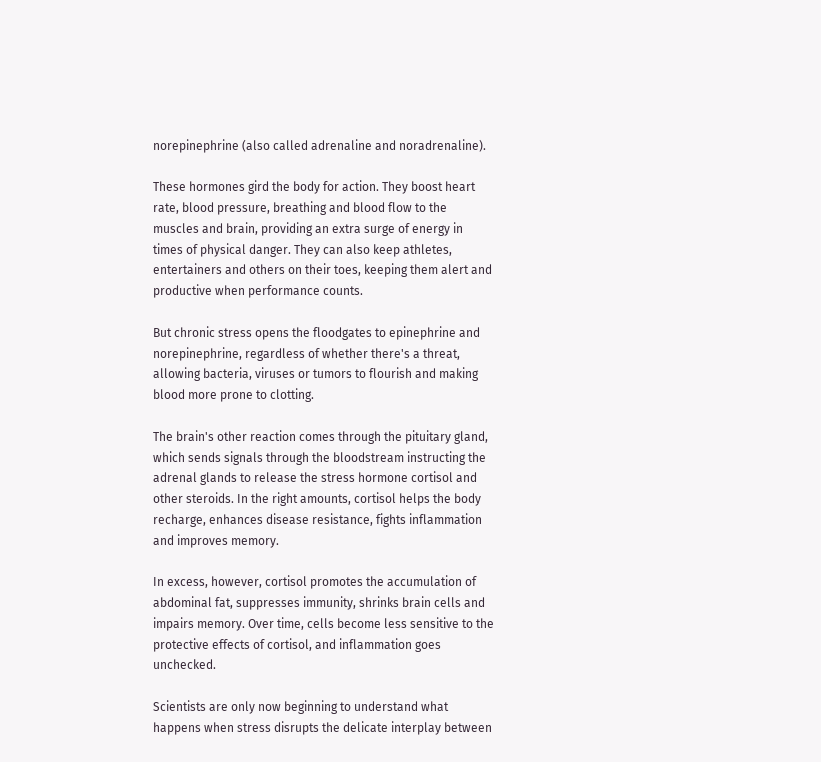norepinephrine (also called adrenaline and noradrenaline).

These hormones gird the body for action. They boost heart rate, blood pressure, breathing and blood flow to the muscles and brain, providing an extra surge of energy in times of physical danger. They can also keep athletes, entertainers and others on their toes, keeping them alert and productive when performance counts.

But chronic stress opens the floodgates to epinephrine and norepinephrine, regardless of whether there's a threat, allowing bacteria, viruses or tumors to flourish and making blood more prone to clotting.

The brain's other reaction comes through the pituitary gland, which sends signals through the bloodstream instructing the adrenal glands to release the stress hormone cortisol and other steroids. In the right amounts, cortisol helps the body recharge, enhances disease resistance, fights inflammation and improves memory.

In excess, however, cortisol promotes the accumulation of abdominal fat, suppresses immunity, shrinks brain cells and impairs memory. Over time, cells become less sensitive to the protective effects of cortisol, and inflammation goes unchecked.

Scientists are only now beginning to understand what happens when stress disrupts the delicate interplay between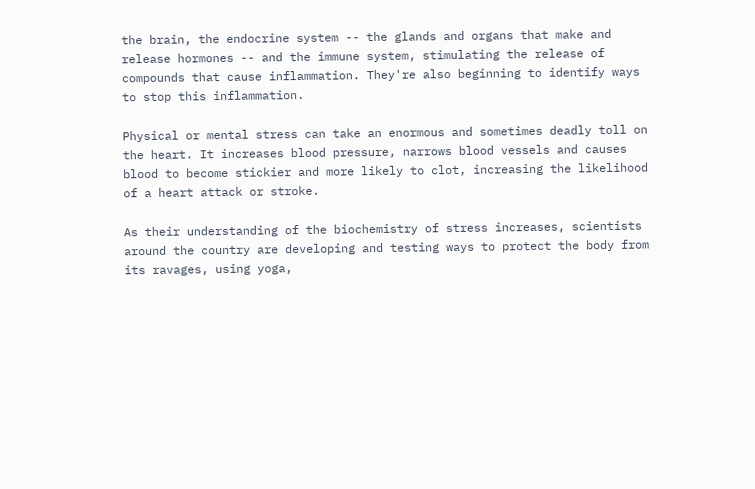the brain, the endocrine system -- the glands and organs that make and release hormones -- and the immune system, stimulating the release of compounds that cause inflammation. They're also beginning to identify ways to stop this inflammation.

Physical or mental stress can take an enormous and sometimes deadly toll on the heart. It increases blood pressure, narrows blood vessels and causes blood to become stickier and more likely to clot, increasing the likelihood of a heart attack or stroke.

As their understanding of the biochemistry of stress increases, scientists around the country are developing and testing ways to protect the body from its ravages, using yoga,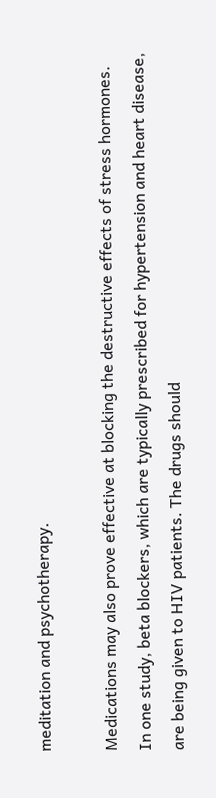meditation and psychotherapy.

Medications may also prove effective at blocking the destructive effects of stress hormones. In one study, beta blockers, which are typically prescribed for hypertension and heart disease, are being given to HIV patients. The drugs should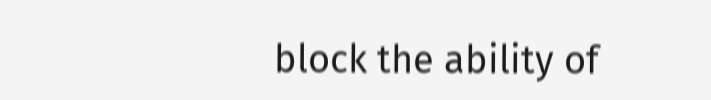block the ability of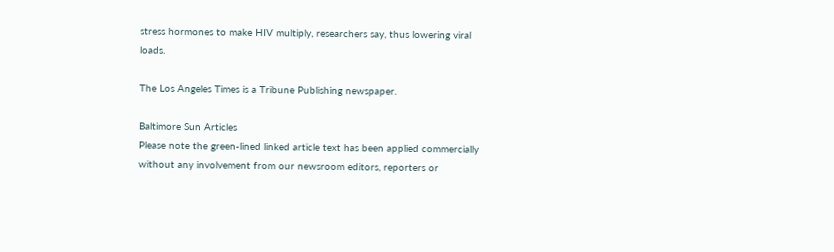stress hormones to make HIV multiply, researchers say, thus lowering viral loads.

The Los Angeles Times is a Tribune Publishing newspaper.

Baltimore Sun Articles
Please note the green-lined linked article text has been applied commercially without any involvement from our newsroom editors, reporters or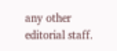any other editorial staff.